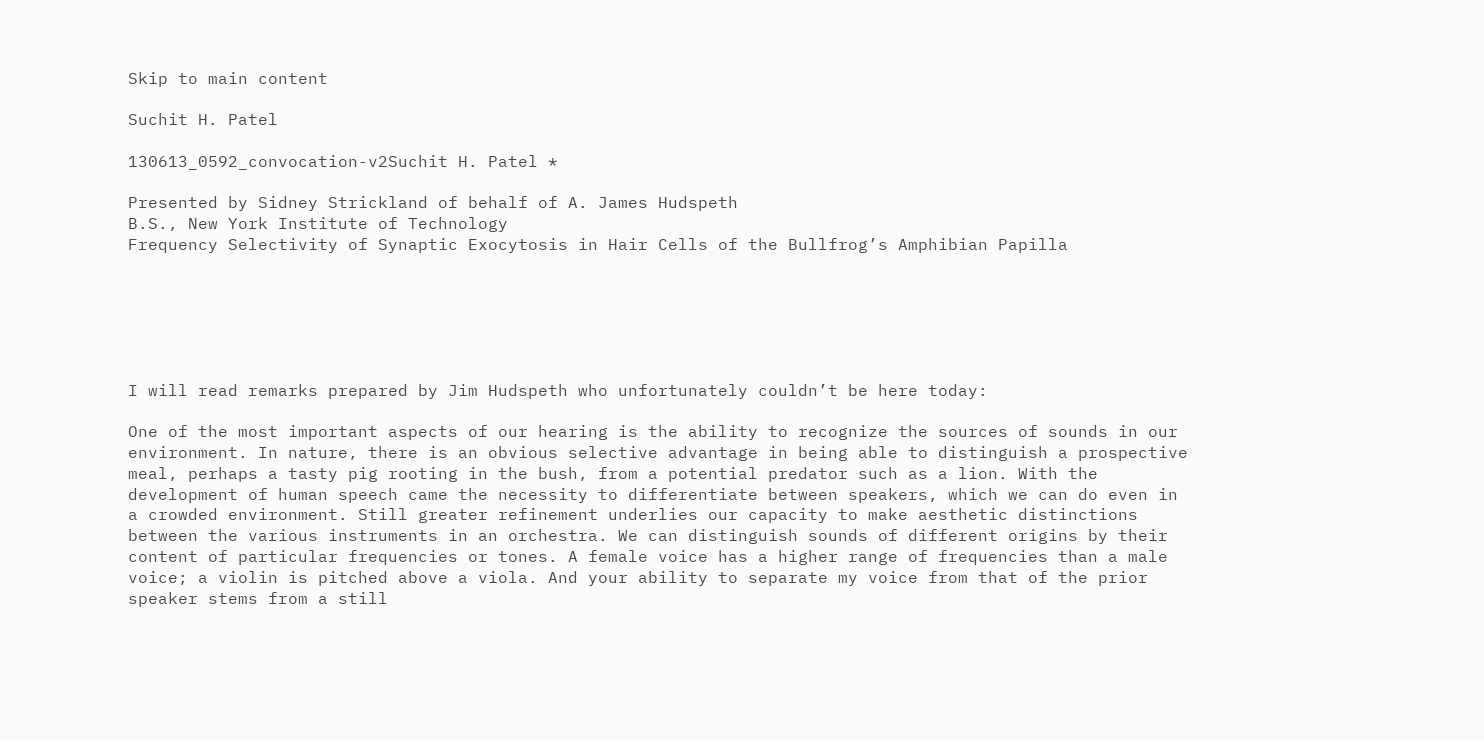Skip to main content

Suchit H. Patel

130613_0592_convocation-v2Suchit H. Patel *

Presented by Sidney Strickland of behalf of A. James Hudspeth
B.S., New York Institute of Technology
Frequency Selectivity of Synaptic Exocytosis in Hair Cells of the Bullfrog’s Amphibian Papilla






I will read remarks prepared by Jim Hudspeth who unfortunately couldn’t be here today:

One of the most important aspects of our hearing is the ability to recognize the sources of sounds in our environment. In nature, there is an obvious selective advantage in being able to distinguish a prospective meal, perhaps a tasty pig rooting in the bush, from a potential predator such as a lion. With the development of human speech came the necessity to differentiate between speakers, which we can do even in a crowded environment. Still greater refinement underlies our capacity to make aesthetic distinctions between the various instruments in an orchestra. We can distinguish sounds of different origins by their content of particular frequencies or tones. A female voice has a higher range of frequencies than a male voice; a violin is pitched above a viola. And your ability to separate my voice from that of the prior speaker stems from a still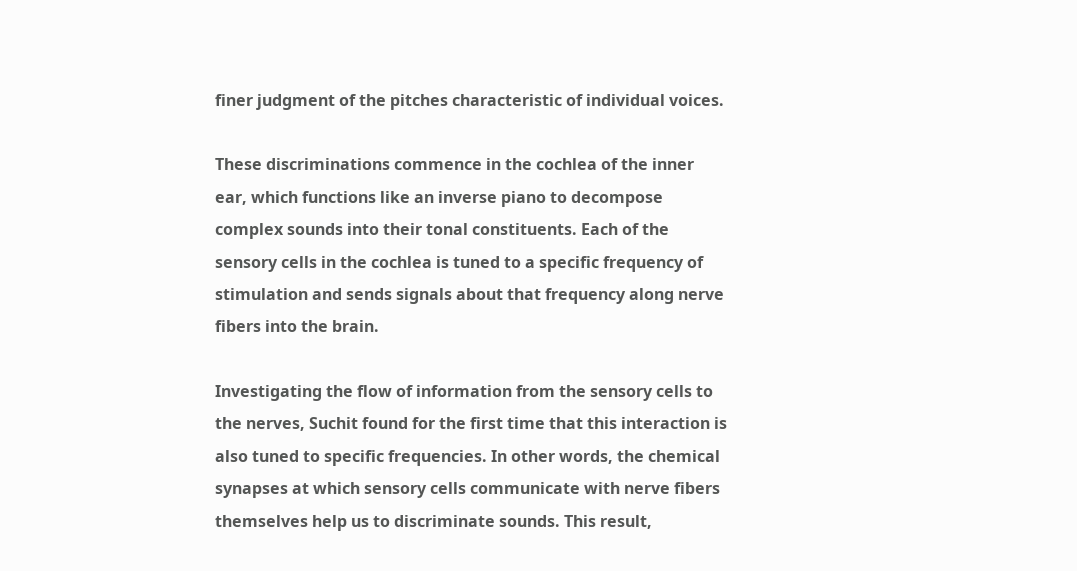finer judgment of the pitches characteristic of individual voices.

These discriminations commence in the cochlea of the inner ear, which functions like an inverse piano to decompose complex sounds into their tonal constituents. Each of the sensory cells in the cochlea is tuned to a specific frequency of stimulation and sends signals about that frequency along nerve fibers into the brain.

Investigating the flow of information from the sensory cells to the nerves, Suchit found for the first time that this interaction is also tuned to specific frequencies. In other words, the chemical synapses at which sensory cells communicate with nerve fibers themselves help us to discriminate sounds. This result,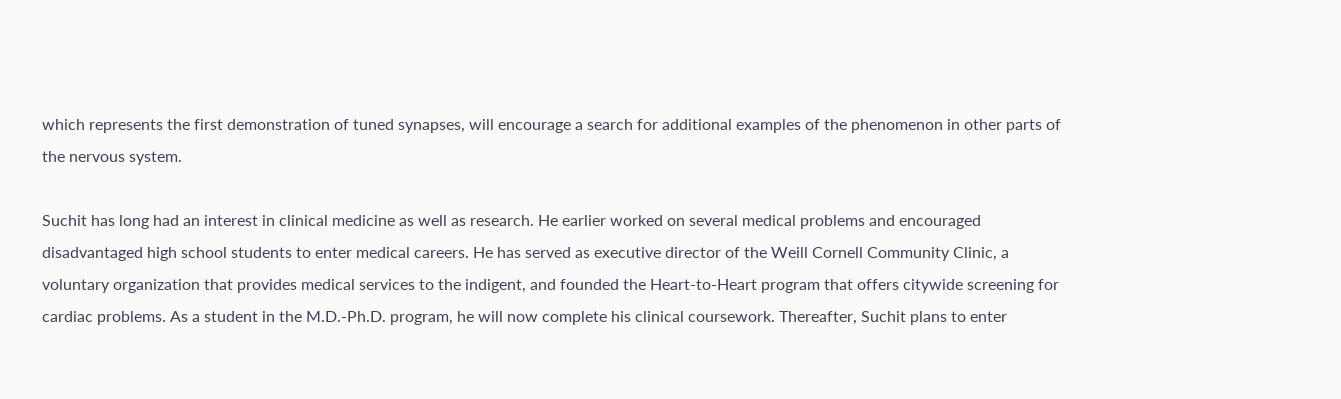which represents the first demonstration of tuned synapses, will encourage a search for additional examples of the phenomenon in other parts of the nervous system.

Suchit has long had an interest in clinical medicine as well as research. He earlier worked on several medical problems and encouraged disadvantaged high school students to enter medical careers. He has served as executive director of the Weill Cornell Community Clinic, a voluntary organization that provides medical services to the indigent, and founded the Heart-to-Heart program that offers citywide screening for cardiac problems. As a student in the M.D.-Ph.D. program, he will now complete his clinical coursework. Thereafter, Suchit plans to enter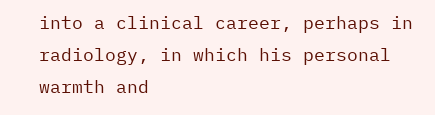into a clinical career, perhaps in radiology, in which his personal warmth and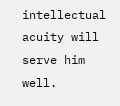intellectual acuity will serve him well.